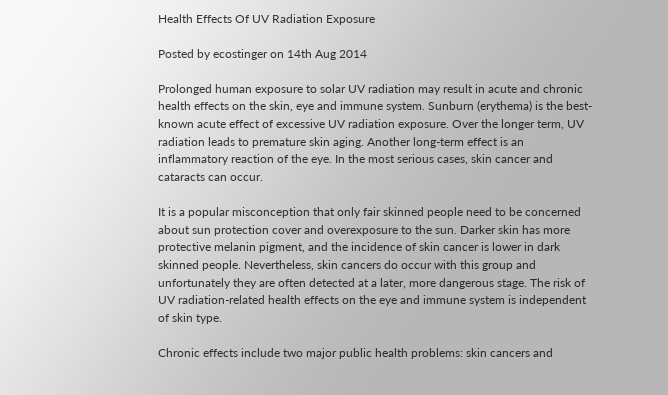Health Effects Of UV Radiation Exposure

Posted by ecostinger on 14th Aug 2014

Prolonged human exposure to solar UV radiation may result in acute and chronic health effects on the skin, eye and immune system. Sunburn (erythema) is the best-known acute effect of excessive UV radiation exposure. Over the longer term, UV radiation leads to premature skin aging. Another long-term effect is an inflammatory reaction of the eye. In the most serious cases, skin cancer and cataracts can occur.

It is a popular misconception that only fair skinned people need to be concerned about sun protection cover and overexposure to the sun. Darker skin has more protective melanin pigment, and the incidence of skin cancer is lower in dark skinned people. Nevertheless, skin cancers do occur with this group and unfortunately they are often detected at a later, more dangerous stage. The risk of UV radiation-related health effects on the eye and immune system is independent of skin type.

Chronic effects include two major public health problems: skin cancers and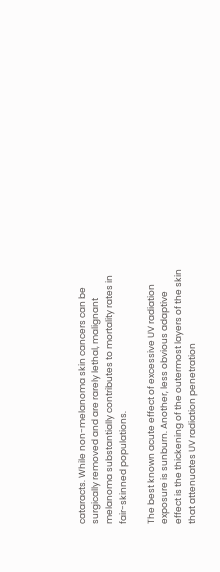cataracts. While non-melanoma skin cancers can be surgically removed and are rarely lethal, malignant melanoma substantially contributes to mortality rates in fair-skinned populations.

The best known acute effect of excessive UV radiation exposure is sunburn. Another, less obvious adaptive effect is the thickening of the outermost layers of the skin that attenuates UV radiation penetration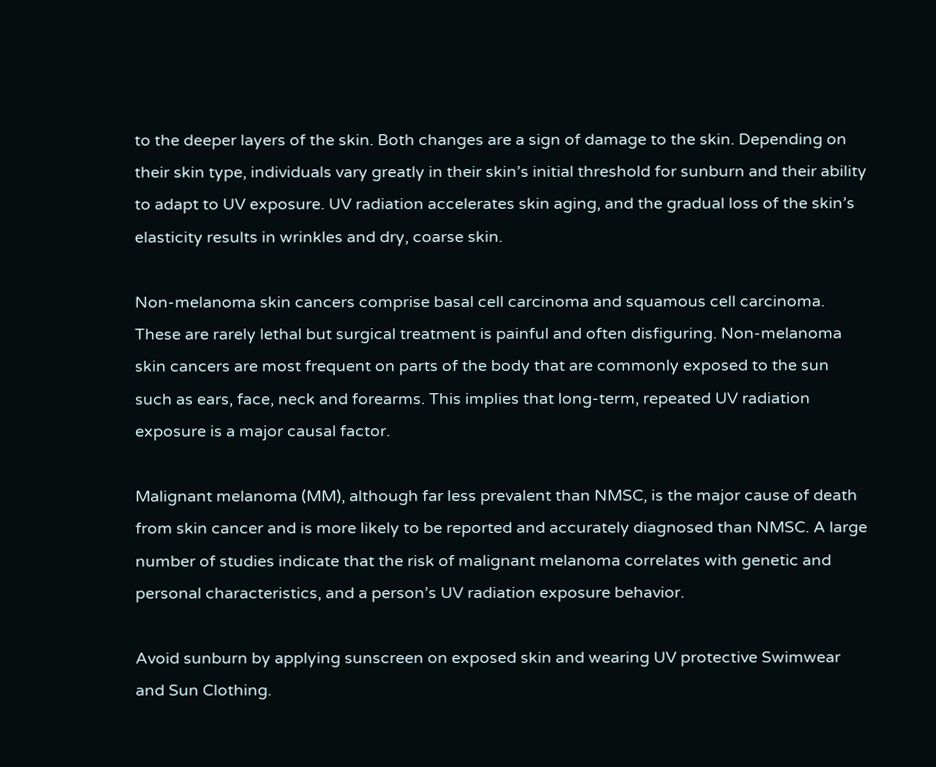to the deeper layers of the skin. Both changes are a sign of damage to the skin. Depending on their skin type, individuals vary greatly in their skin’s initial threshold for sunburn and their ability to adapt to UV exposure. UV radiation accelerates skin aging, and the gradual loss of the skin’s elasticity results in wrinkles and dry, coarse skin.

Non-melanoma skin cancers comprise basal cell carcinoma and squamous cell carcinoma. These are rarely lethal but surgical treatment is painful and often disfiguring. Non-melanoma skin cancers are most frequent on parts of the body that are commonly exposed to the sun such as ears, face, neck and forearms. This implies that long-term, repeated UV radiation exposure is a major causal factor.

Malignant melanoma (MM), although far less prevalent than NMSC, is the major cause of death from skin cancer and is more likely to be reported and accurately diagnosed than NMSC. A large number of studies indicate that the risk of malignant melanoma correlates with genetic and personal characteristics, and a person’s UV radiation exposure behavior.

Avoid sunburn by applying sunscreen on exposed skin and wearing UV protective Swimwear and Sun Clothing.